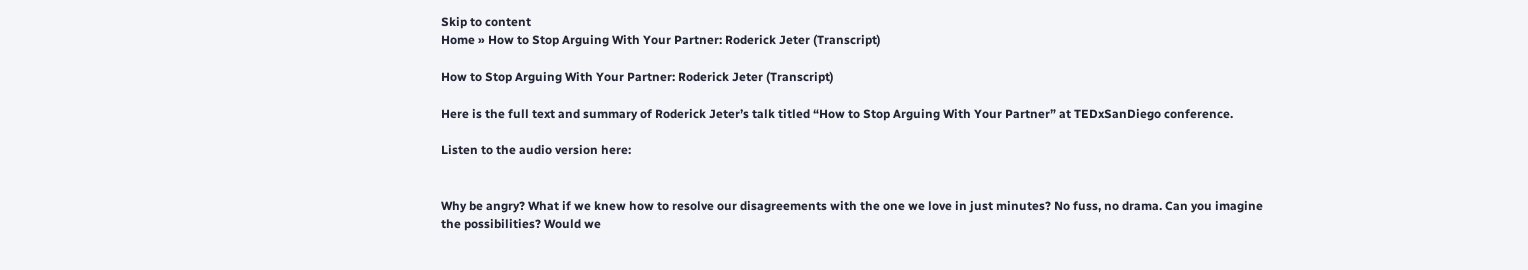Skip to content
Home » How to Stop Arguing With Your Partner: Roderick Jeter (Transcript)

How to Stop Arguing With Your Partner: Roderick Jeter (Transcript)

Here is the full text and summary of Roderick Jeter’s talk titled “How to Stop Arguing With Your Partner” at TEDxSanDiego conference.

Listen to the audio version here:


Why be angry? What if we knew how to resolve our disagreements with the one we love in just minutes? No fuss, no drama. Can you imagine the possibilities? Would we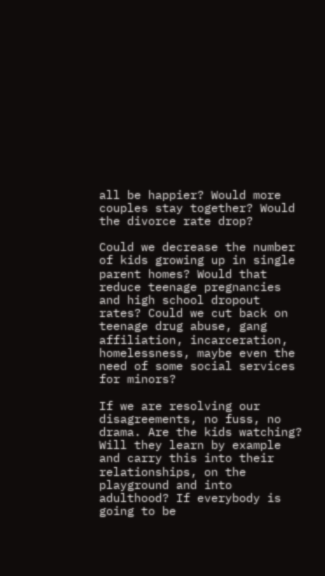all be happier? Would more couples stay together? Would the divorce rate drop?

Could we decrease the number of kids growing up in single parent homes? Would that reduce teenage pregnancies and high school dropout rates? Could we cut back on teenage drug abuse, gang affiliation, incarceration, homelessness, maybe even the need of some social services for minors?

If we are resolving our disagreements, no fuss, no drama. Are the kids watching? Will they learn by example and carry this into their relationships, on the playground and into adulthood? If everybody is going to be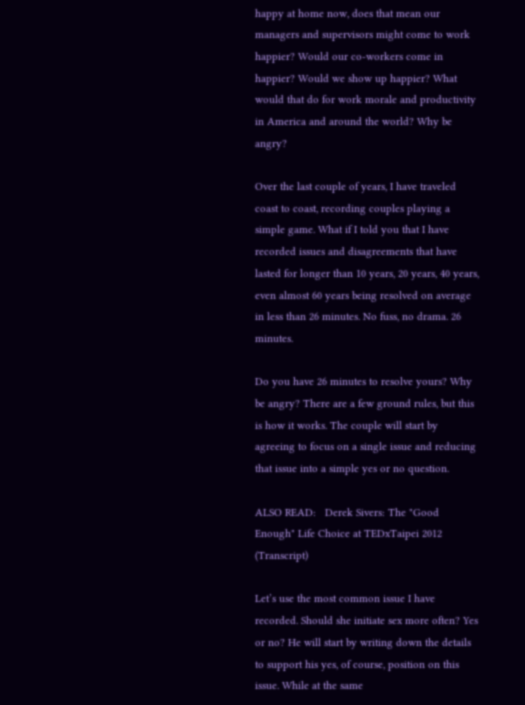happy at home now, does that mean our managers and supervisors might come to work happier? Would our co-workers come in happier? Would we show up happier? What would that do for work morale and productivity in America and around the world? Why be angry?

Over the last couple of years, I have traveled coast to coast, recording couples playing a simple game. What if I told you that I have recorded issues and disagreements that have lasted for longer than 10 years, 20 years, 40 years, even almost 60 years being resolved on average in less than 26 minutes. No fuss, no drama. 26 minutes.

Do you have 26 minutes to resolve yours? Why be angry? There are a few ground rules, but this is how it works. The couple will start by agreeing to focus on a single issue and reducing that issue into a simple yes or no question.

ALSO READ:   Derek Sivers: The "Good Enough" Life Choice at TEDxTaipei 2012 (Transcript)

Let’s use the most common issue I have recorded. Should she initiate sex more often? Yes or no? He will start by writing down the details to support his yes, of course, position on this issue. While at the same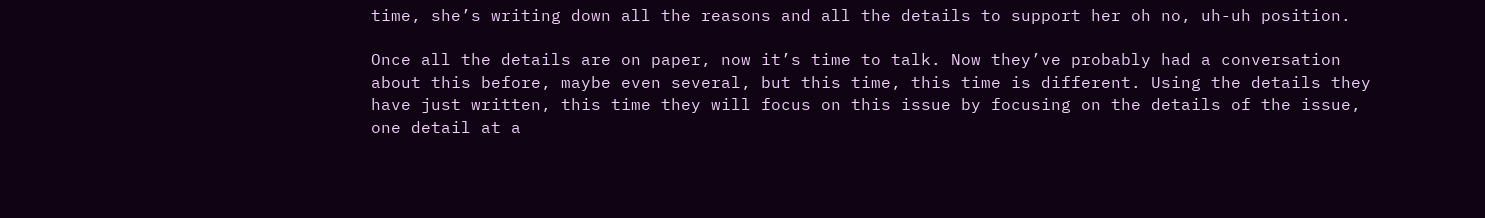time, she’s writing down all the reasons and all the details to support her oh no, uh-uh position.

Once all the details are on paper, now it’s time to talk. Now they’ve probably had a conversation about this before, maybe even several, but this time, this time is different. Using the details they have just written, this time they will focus on this issue by focusing on the details of the issue, one detail at a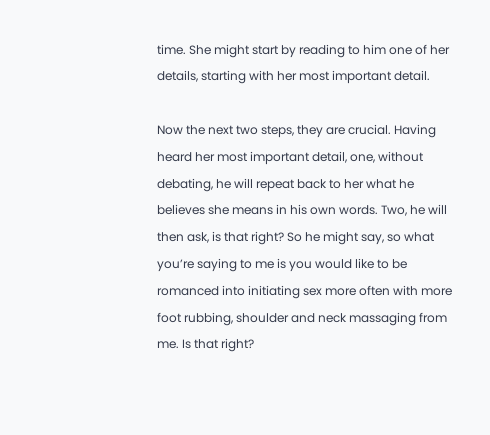time. She might start by reading to him one of her details, starting with her most important detail.

Now the next two steps, they are crucial. Having heard her most important detail, one, without debating, he will repeat back to her what he believes she means in his own words. Two, he will then ask, is that right? So he might say, so what you’re saying to me is you would like to be romanced into initiating sex more often with more foot rubbing, shoulder and neck massaging from me. Is that right?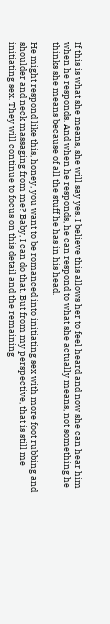If this is what she means, she will say yes. I believe this allows her to feel heard and now she can hear him when he responds. And when he responds, he can respond to what she actually means, not something he thinks she means because of all the stuff he has in his head.

He might respond like this, honey, you want to be romanced into initiating sex with more foot rubbing and shoulder and neck massaging from me? Baby, I can do that. But from my perspective, that is still me initiating sex. They will continue to focus on this detail and the remaining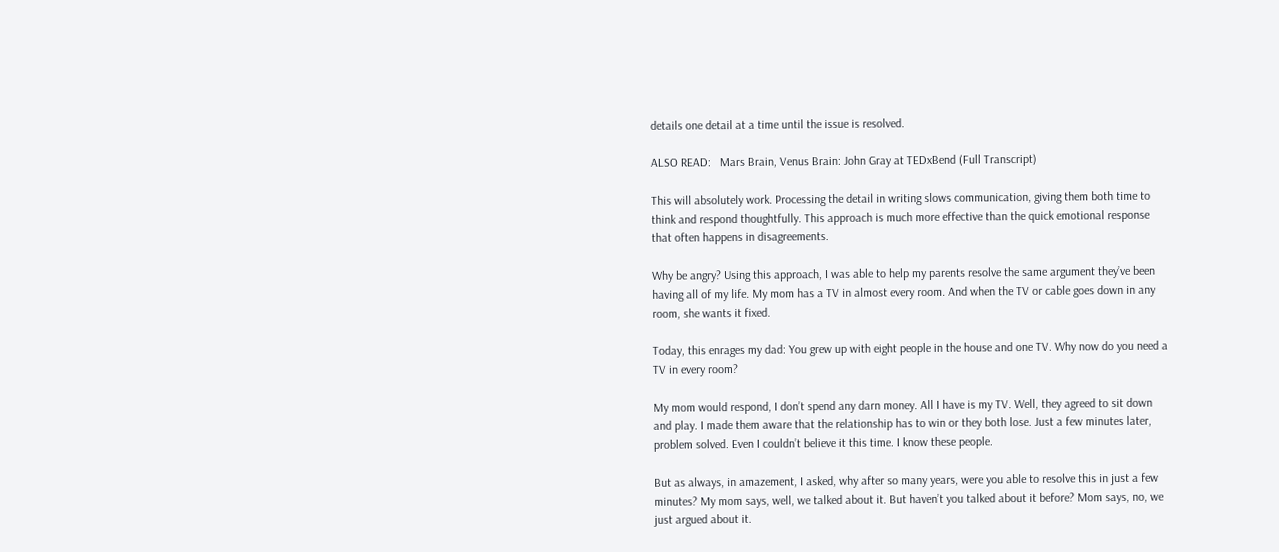details one detail at a time until the issue is resolved.

ALSO READ:   Mars Brain, Venus Brain: John Gray at TEDxBend (Full Transcript)

This will absolutely work. Processing the detail in writing slows communication, giving them both time to think and respond thoughtfully. This approach is much more effective than the quick emotional response that often happens in disagreements.

Why be angry? Using this approach, I was able to help my parents resolve the same argument they’ve been having all of my life. My mom has a TV in almost every room. And when the TV or cable goes down in any room, she wants it fixed.

Today, this enrages my dad: You grew up with eight people in the house and one TV. Why now do you need a TV in every room?

My mom would respond, I don’t spend any darn money. All I have is my TV. Well, they agreed to sit down and play. I made them aware that the relationship has to win or they both lose. Just a few minutes later, problem solved. Even I couldn’t believe it this time. I know these people.

But as always, in amazement, I asked, why after so many years, were you able to resolve this in just a few minutes? My mom says, well, we talked about it. But haven’t you talked about it before? Mom says, no, we just argued about it.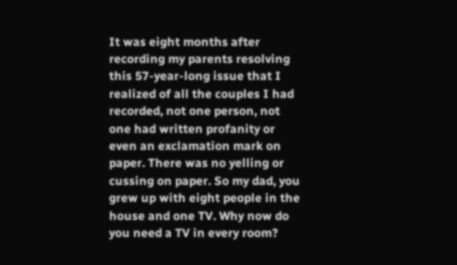It was eight months after recording my parents resolving this 57-year-long issue that I realized of all the couples I had recorded, not one person, not one had written profanity or even an exclamation mark on paper. There was no yelling or cussing on paper. So my dad, you grew up with eight people in the house and one TV. Why now do you need a TV in every room?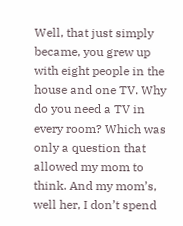Well, that just simply became, you grew up with eight people in the house and one TV. Why do you need a TV in every room? Which was only a question that allowed my mom to think. And my mom’s, well her, I don’t spend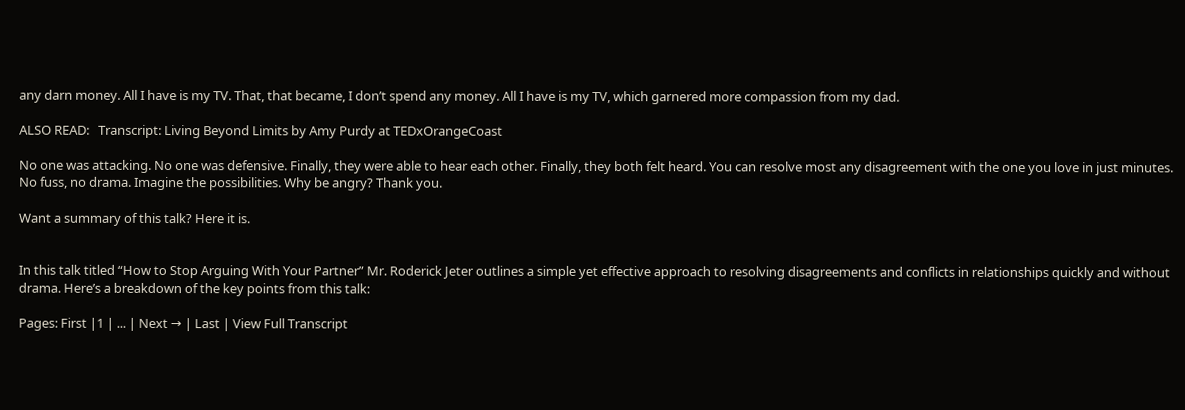any darn money. All I have is my TV. That, that became, I don’t spend any money. All I have is my TV, which garnered more compassion from my dad.

ALSO READ:   Transcript: Living Beyond Limits by Amy Purdy at TEDxOrangeCoast

No one was attacking. No one was defensive. Finally, they were able to hear each other. Finally, they both felt heard. You can resolve most any disagreement with the one you love in just minutes. No fuss, no drama. Imagine the possibilities. Why be angry? Thank you.

Want a summary of this talk? Here it is.


In this talk titled “How to Stop Arguing With Your Partner” Mr. Roderick Jeter outlines a simple yet effective approach to resolving disagreements and conflicts in relationships quickly and without drama. Here’s a breakdown of the key points from this talk:

Pages: First |1 | ... | Next → | Last | View Full Transcript